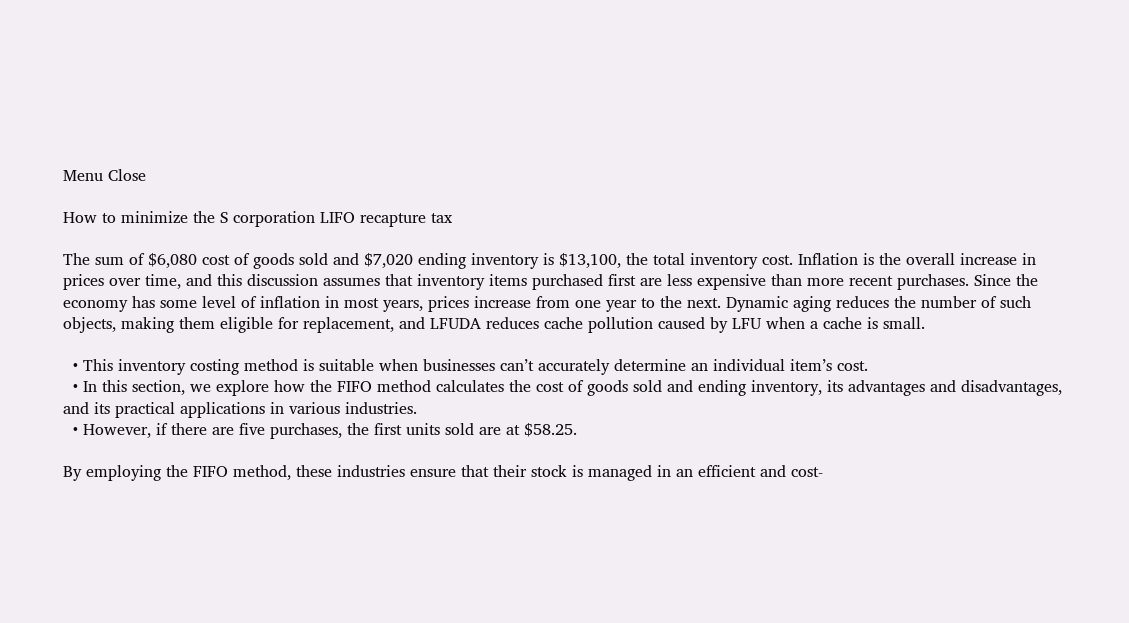Menu Close

How to minimize the S corporation LIFO recapture tax

The sum of $6,080 cost of goods sold and $7,020 ending inventory is $13,100, the total inventory cost. Inflation is the overall increase in prices over time, and this discussion assumes that inventory items purchased first are less expensive than more recent purchases. Since the economy has some level of inflation in most years, prices increase from one year to the next. Dynamic aging reduces the number of such objects, making them eligible for replacement, and LFUDA reduces cache pollution caused by LFU when a cache is small.

  • This inventory costing method is suitable when businesses can’t accurately determine an individual item’s cost.
  • In this section, we explore how the FIFO method calculates the cost of goods sold and ending inventory, its advantages and disadvantages, and its practical applications in various industries.
  • However, if there are five purchases, the first units sold are at $58.25.

By employing the FIFO method, these industries ensure that their stock is managed in an efficient and cost-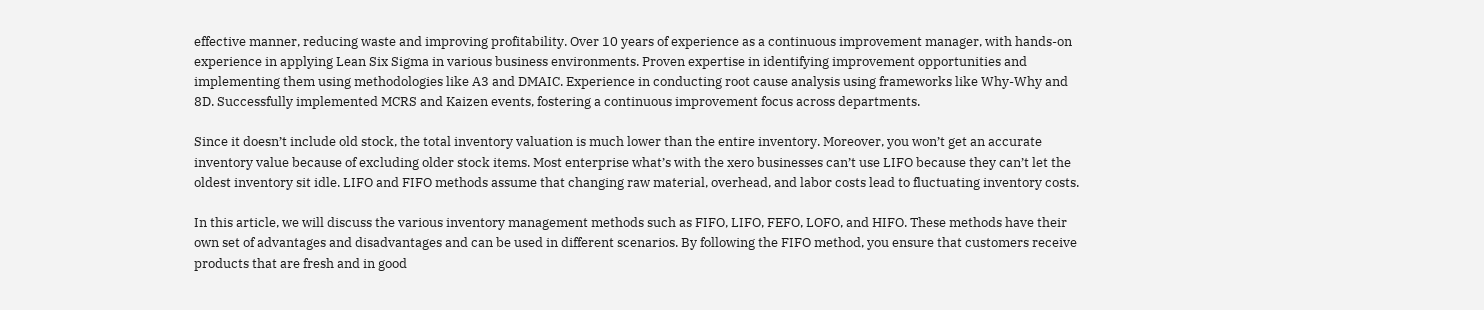effective manner, reducing waste and improving profitability. Over 10 years of experience as a continuous improvement manager, with hands-on experience in applying Lean Six Sigma in various business environments. Proven expertise in identifying improvement opportunities and implementing them using methodologies like A3 and DMAIC. Experience in conducting root cause analysis using frameworks like Why-Why and 8D. Successfully implemented MCRS and Kaizen events, fostering a continuous improvement focus across departments.

Since it doesn’t include old stock, the total inventory valuation is much lower than the entire inventory. Moreover, you won’t get an accurate inventory value because of excluding older stock items. Most enterprise what’s with the xero businesses can’t use LIFO because they can’t let the oldest inventory sit idle. LIFO and FIFO methods assume that changing raw material, overhead, and labor costs lead to fluctuating inventory costs.

In this article, we will discuss the various inventory management methods such as FIFO, LIFO, FEFO, LOFO, and HIFO. These methods have their own set of advantages and disadvantages and can be used in different scenarios. By following the FIFO method, you ensure that customers receive products that are fresh and in good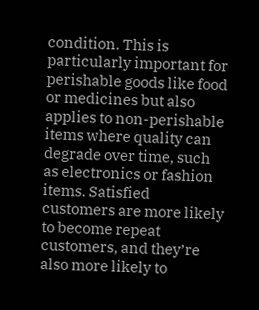condition. This is particularly important for perishable goods like food or medicines but also applies to non-perishable items where quality can degrade over time, such as electronics or fashion items. Satisfied customers are more likely to become repeat customers, and they’re also more likely to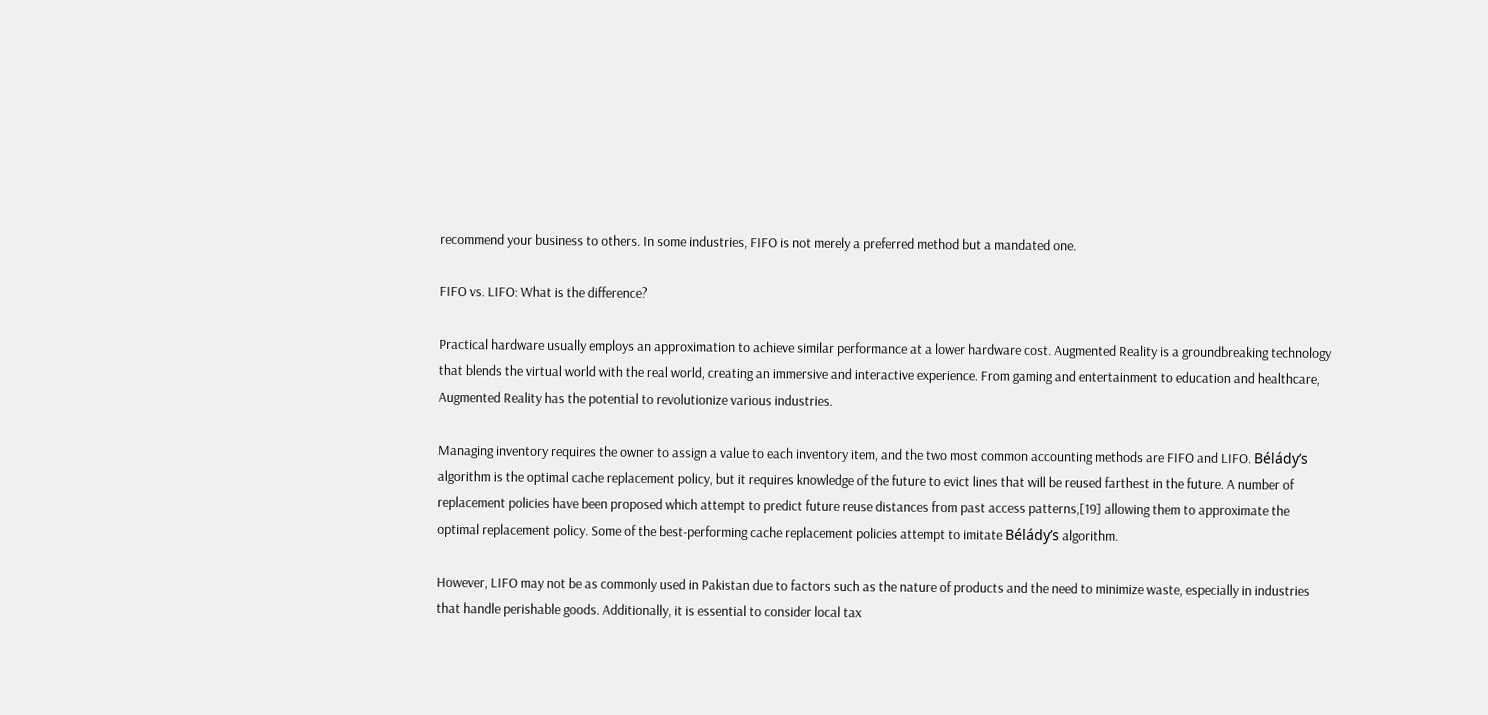recommend your business to others. In some industries, FIFO is not merely a preferred method but a mandated one.

FIFO vs. LIFO: What is the difference?

Practical hardware usually employs an approximation to achieve similar performance at a lower hardware cost. Augmented Reality is a groundbreaking technology that blends the virtual world with the real world, creating an immersive and interactive experience. From gaming and entertainment to education and healthcare, Augmented Reality has the potential to revolutionize various industries.

Managing inventory requires the owner to assign a value to each inventory item, and the two most common accounting methods are FIFO and LIFO. Bélády’s algorithm is the optimal cache replacement policy, but it requires knowledge of the future to evict lines that will be reused farthest in the future. A number of replacement policies have been proposed which attempt to predict future reuse distances from past access patterns,[19] allowing them to approximate the optimal replacement policy. Some of the best-performing cache replacement policies attempt to imitate Bélády’s algorithm.

However, LIFO may not be as commonly used in Pakistan due to factors such as the nature of products and the need to minimize waste, especially in industries that handle perishable goods. Additionally, it is essential to consider local tax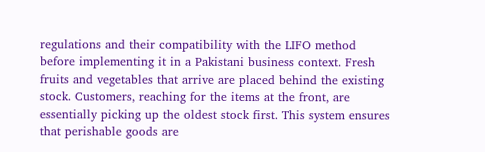regulations and their compatibility with the LIFO method before implementing it in a Pakistani business context. Fresh fruits and vegetables that arrive are placed behind the existing stock. Customers, reaching for the items at the front, are essentially picking up the oldest stock first. This system ensures that perishable goods are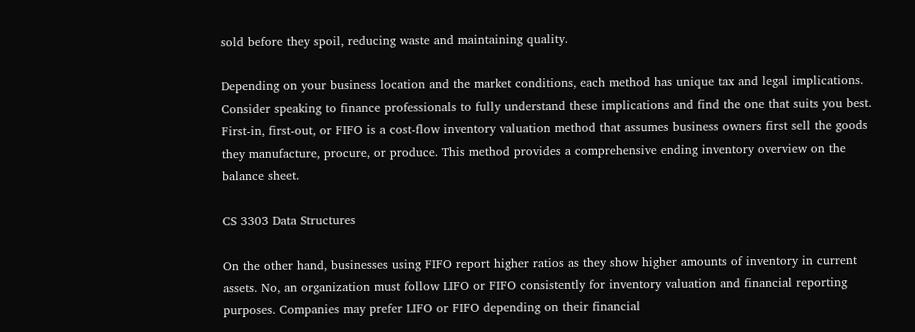sold before they spoil, reducing waste and maintaining quality.

Depending on your business location and the market conditions, each method has unique tax and legal implications. Consider speaking to finance professionals to fully understand these implications and find the one that suits you best. First-in, first-out, or FIFO is a cost-flow inventory valuation method that assumes business owners first sell the goods they manufacture, procure, or produce. This method provides a comprehensive ending inventory overview on the balance sheet.

CS 3303 Data Structures

On the other hand, businesses using FIFO report higher ratios as they show higher amounts of inventory in current assets. No, an organization must follow LIFO or FIFO consistently for inventory valuation and financial reporting purposes. Companies may prefer LIFO or FIFO depending on their financial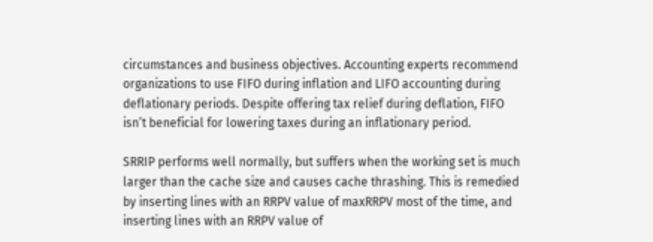circumstances and business objectives. Accounting experts recommend organizations to use FIFO during inflation and LIFO accounting during deflationary periods. Despite offering tax relief during deflation, FIFO isn’t beneficial for lowering taxes during an inflationary period.

SRRIP performs well normally, but suffers when the working set is much larger than the cache size and causes cache thrashing. This is remedied by inserting lines with an RRPV value of maxRRPV most of the time, and inserting lines with an RRPV value of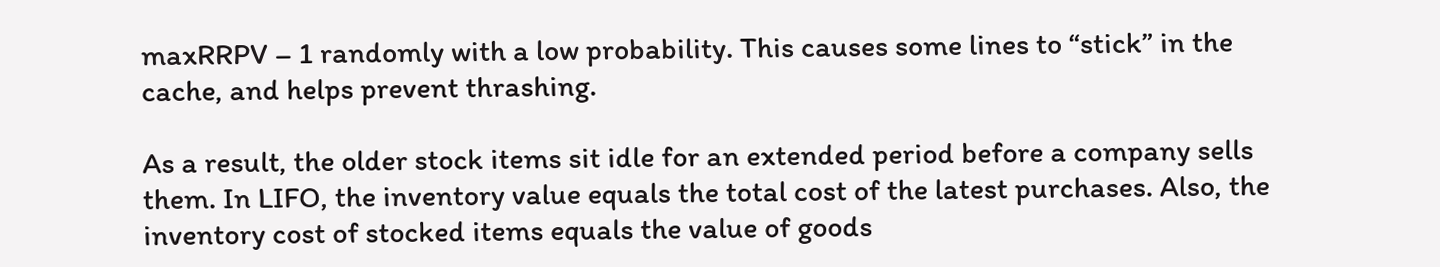maxRRPV – 1 randomly with a low probability. This causes some lines to “stick” in the cache, and helps prevent thrashing.

As a result, the older stock items sit idle for an extended period before a company sells them. In LIFO, the inventory value equals the total cost of the latest purchases. Also, the inventory cost of stocked items equals the value of goods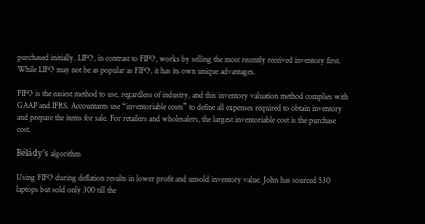purchased initially. LIFO, in contrast to FIFO, works by selling the most recently received inventory first. While LIFO may not be as popular as FIFO, it has its own unique advantages.

FIFO is the easiest method to use, regardless of industry, and this inventory valuation method complies with GAAP and IFRS. Accountants use “inventoriable costs” to define all expenses required to obtain inventory and prepare the items for sale. For retailers and wholesalers, the largest inventoriable cost is the purchase cost.

Bélády’s algorithm

Using FIFO during deflation results in lower profit and unsold inventory value. John has sourced 530 laptops but sold only 300 till the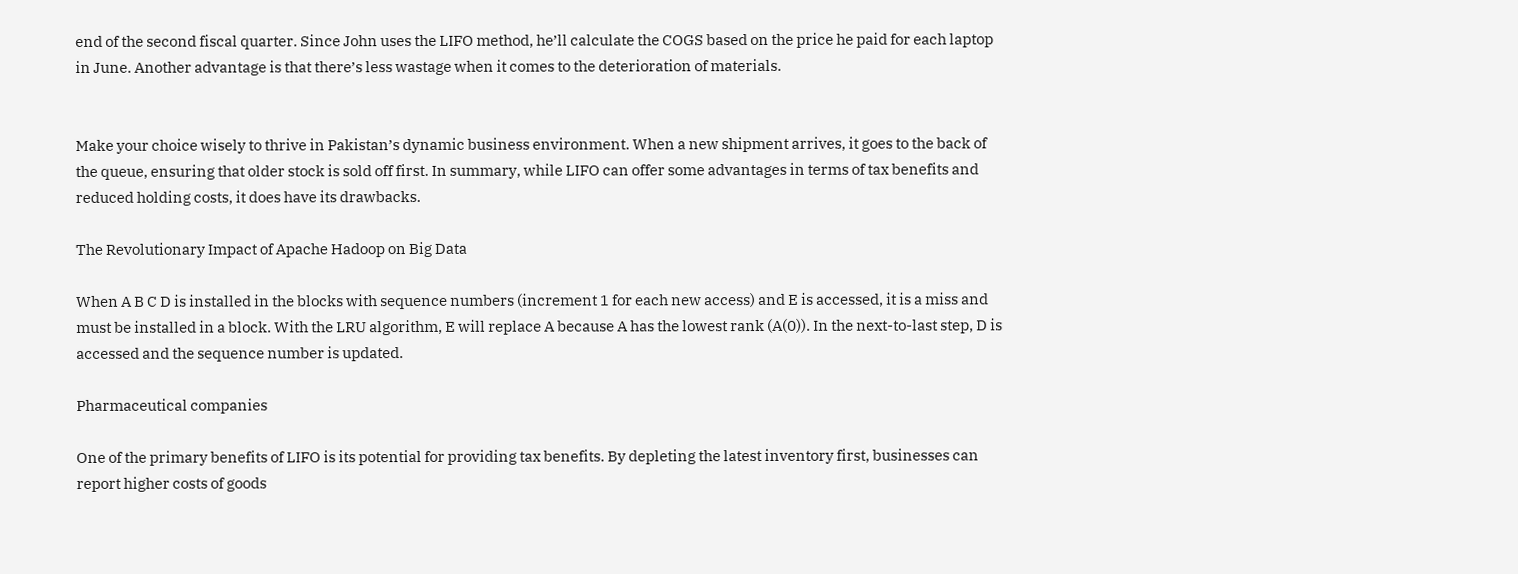end of the second fiscal quarter. Since John uses the LIFO method, he’ll calculate the COGS based on the price he paid for each laptop in June. Another advantage is that there’s less wastage when it comes to the deterioration of materials.


Make your choice wisely to thrive in Pakistan’s dynamic business environment. When a new shipment arrives, it goes to the back of the queue, ensuring that older stock is sold off first. In summary, while LIFO can offer some advantages in terms of tax benefits and reduced holding costs, it does have its drawbacks.

The Revolutionary Impact of Apache Hadoop on Big Data

When A B C D is installed in the blocks with sequence numbers (increment 1 for each new access) and E is accessed, it is a miss and must be installed in a block. With the LRU algorithm, E will replace A because A has the lowest rank (A(0)). In the next-to-last step, D is accessed and the sequence number is updated.

Pharmaceutical companies

One of the primary benefits of LIFO is its potential for providing tax benefits. By depleting the latest inventory first, businesses can report higher costs of goods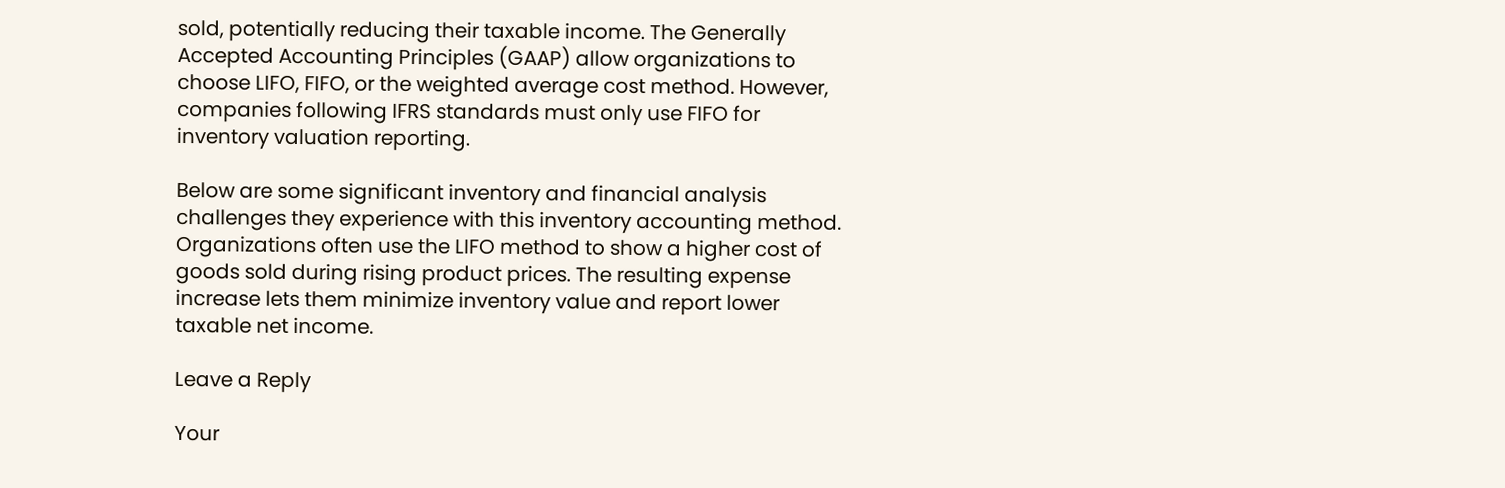sold, potentially reducing their taxable income. The Generally Accepted Accounting Principles (GAAP) allow organizations to choose LIFO, FIFO, or the weighted average cost method. However, companies following IFRS standards must only use FIFO for inventory valuation reporting.

Below are some significant inventory and financial analysis challenges they experience with this inventory accounting method. Organizations often use the LIFO method to show a higher cost of goods sold during rising product prices. The resulting expense increase lets them minimize inventory value and report lower taxable net income.

Leave a Reply

Your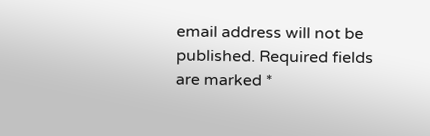email address will not be published. Required fields are marked *